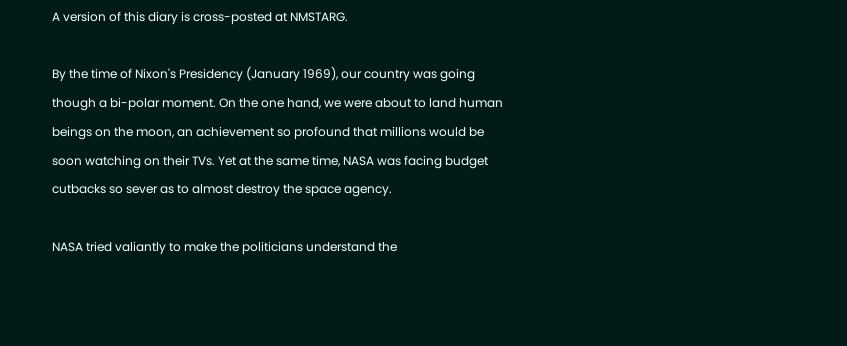A version of this diary is cross-posted at NMSTARG.

By the time of Nixon's Presidency (January 1969), our country was going though a bi-polar moment. On the one hand, we were about to land human beings on the moon, an achievement so profound that millions would be soon watching on their TVs. Yet at the same time, NASA was facing budget cutbacks so sever as to almost destroy the space agency.

NASA tried valiantly to make the politicians understand the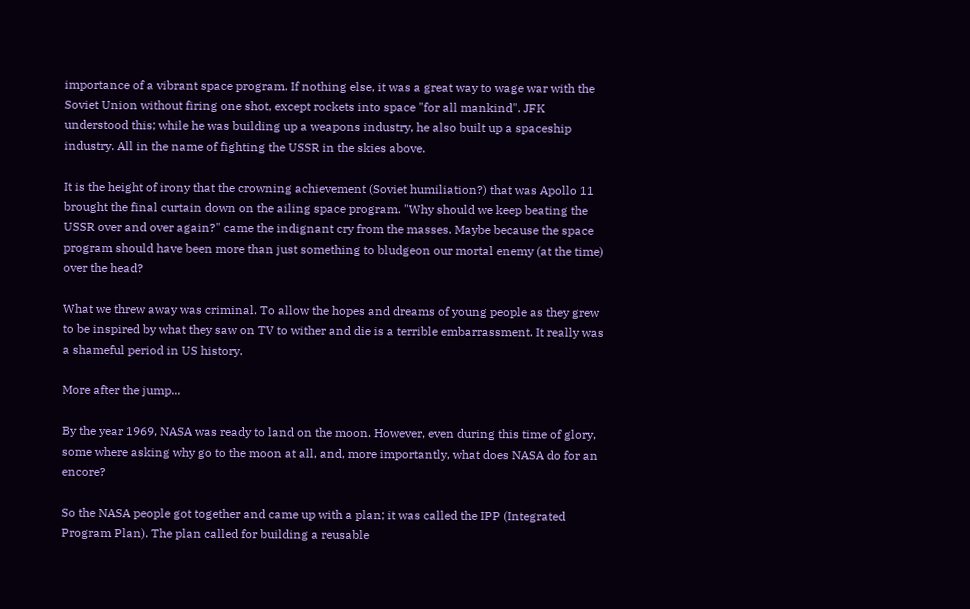importance of a vibrant space program. If nothing else, it was a great way to wage war with the Soviet Union without firing one shot, except rockets into space "for all mankind". JFK understood this; while he was building up a weapons industry, he also built up a spaceship industry. All in the name of fighting the USSR in the skies above.

It is the height of irony that the crowning achievement (Soviet humiliation?) that was Apollo 11 brought the final curtain down on the ailing space program. "Why should we keep beating the USSR over and over again?" came the indignant cry from the masses. Maybe because the space program should have been more than just something to bludgeon our mortal enemy (at the time) over the head?

What we threw away was criminal. To allow the hopes and dreams of young people as they grew to be inspired by what they saw on TV to wither and die is a terrible embarrassment. It really was a shameful period in US history.

More after the jump...

By the year 1969, NASA was ready to land on the moon. However, even during this time of glory, some where asking why go to the moon at all, and, more importantly, what does NASA do for an encore?

So the NASA people got together and came up with a plan; it was called the IPP (Integrated Program Plan). The plan called for building a reusable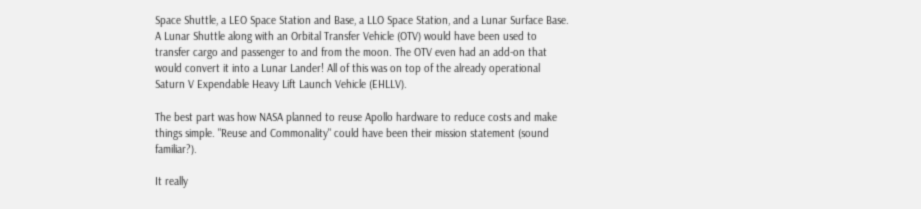Space Shuttle, a LEO Space Station and Base, a LLO Space Station, and a Lunar Surface Base. A Lunar Shuttle along with an Orbital Transfer Vehicle (OTV) would have been used to transfer cargo and passenger to and from the moon. The OTV even had an add-on that would convert it into a Lunar Lander! All of this was on top of the already operational Saturn V Expendable Heavy Lift Launch Vehicle (EHLLV).

The best part was how NASA planned to reuse Apollo hardware to reduce costs and make things simple. "Reuse and Commonality" could have been their mission statement (sound familiar?).

It really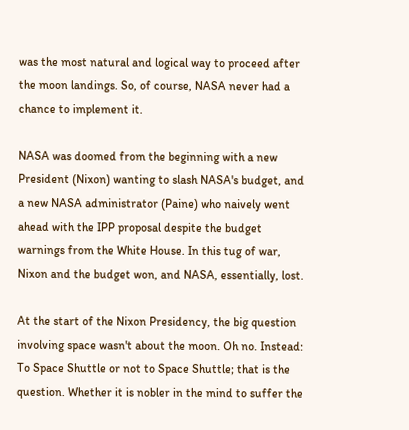was the most natural and logical way to proceed after the moon landings. So, of course, NASA never had a chance to implement it.

NASA was doomed from the beginning with a new President (Nixon) wanting to slash NASA's budget, and a new NASA administrator (Paine) who naively went ahead with the IPP proposal despite the budget warnings from the White House. In this tug of war, Nixon and the budget won, and NASA, essentially, lost.

At the start of the Nixon Presidency, the big question involving space wasn't about the moon. Oh no. Instead: To Space Shuttle or not to Space Shuttle; that is the question. Whether it is nobler in the mind to suffer the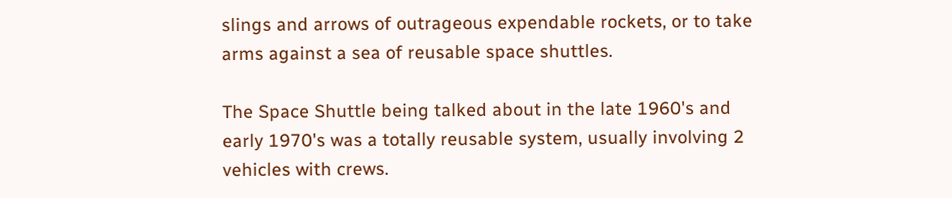slings and arrows of outrageous expendable rockets, or to take arms against a sea of reusable space shuttles.

The Space Shuttle being talked about in the late 1960's and early 1970's was a totally reusable system, usually involving 2 vehicles with crews.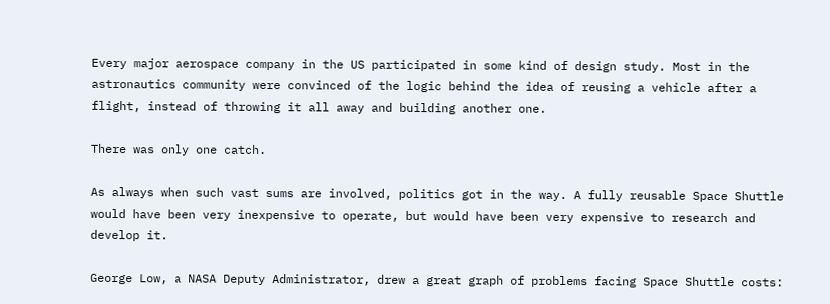Every major aerospace company in the US participated in some kind of design study. Most in the astronautics community were convinced of the logic behind the idea of reusing a vehicle after a flight, instead of throwing it all away and building another one.

There was only one catch.

As always when such vast sums are involved, politics got in the way. A fully reusable Space Shuttle would have been very inexpensive to operate, but would have been very expensive to research and develop it.

George Low, a NASA Deputy Administrator, drew a great graph of problems facing Space Shuttle costs: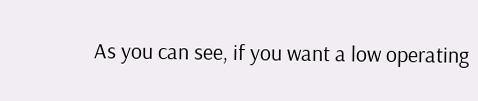As you can see, if you want a low operating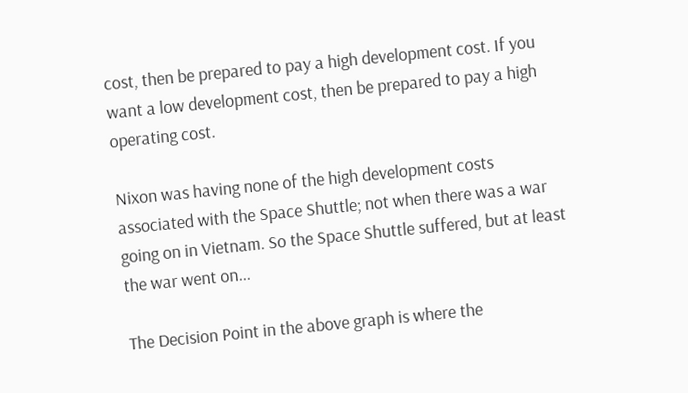cost, then be prepared to pay a high development cost. If you want a low development cost, then be prepared to pay a high operating cost.

Nixon was having none of the high development costs associated with the Space Shuttle; not when there was a war going on in Vietnam. So the Space Shuttle suffered, but at least the war went on...

The Decision Point in the above graph is where the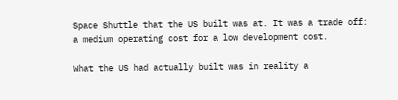Space Shuttle that the US built was at. It was a trade off: a medium operating cost for a low development cost.

What the US had actually built was in reality a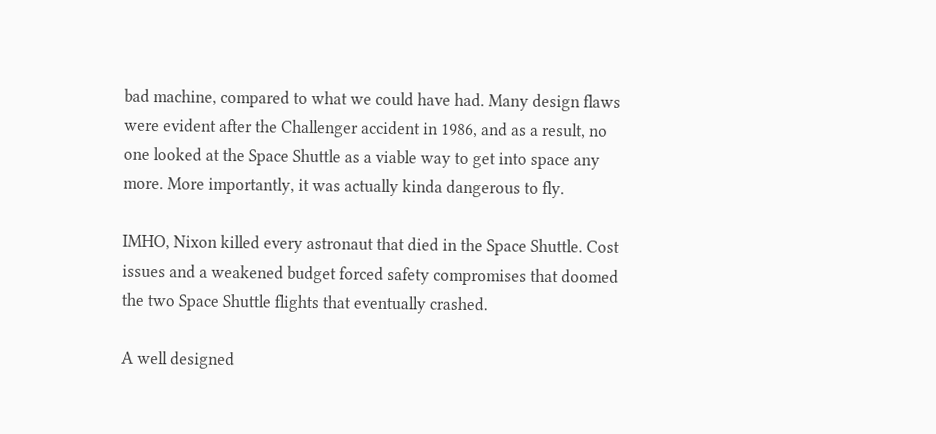bad machine, compared to what we could have had. Many design flaws were evident after the Challenger accident in 1986, and as a result, no one looked at the Space Shuttle as a viable way to get into space any more. More importantly, it was actually kinda dangerous to fly.

IMHO, Nixon killed every astronaut that died in the Space Shuttle. Cost issues and a weakened budget forced safety compromises that doomed the two Space Shuttle flights that eventually crashed.

A well designed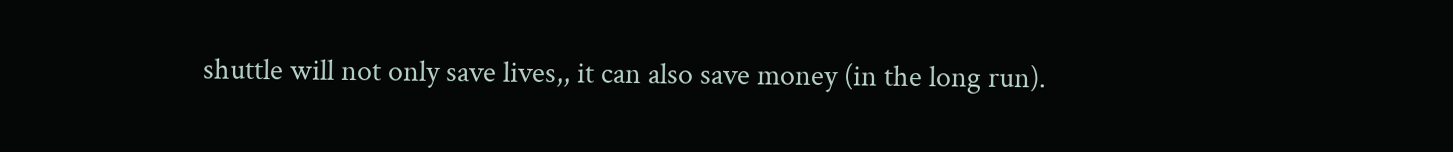shuttle will not only save lives,, it can also save money (in the long run).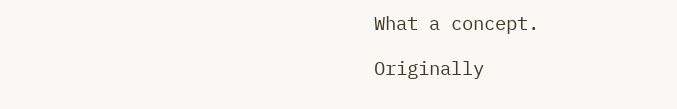What a concept.

Originally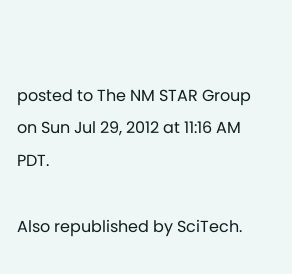posted to The NM STAR Group on Sun Jul 29, 2012 at 11:16 AM PDT.

Also republished by SciTech.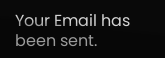Your Email has been sent.